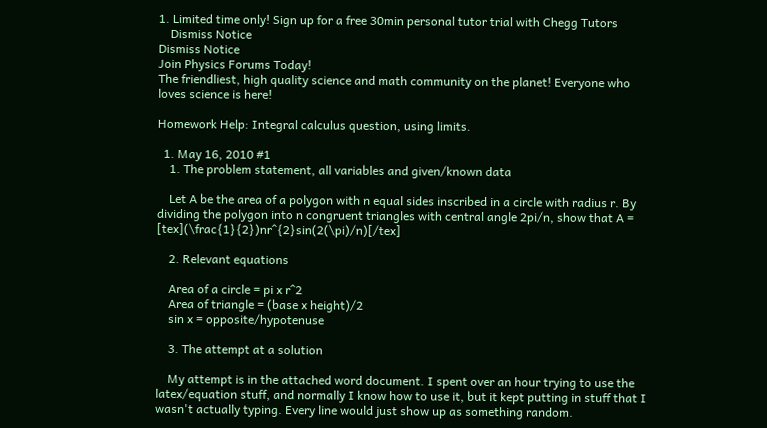1. Limited time only! Sign up for a free 30min personal tutor trial with Chegg Tutors
    Dismiss Notice
Dismiss Notice
Join Physics Forums Today!
The friendliest, high quality science and math community on the planet! Everyone who loves science is here!

Homework Help: Integral calculus question, using limits.

  1. May 16, 2010 #1
    1. The problem statement, all variables and given/known data

    Let A be the area of a polygon with n equal sides inscribed in a circle with radius r. By dividing the polygon into n congruent triangles with central angle 2pi/n, show that A = [tex](\frac{1}{2})nr^{2}sin(2(\pi)/n)[/tex]

    2. Relevant equations

    Area of a circle = pi x r^2
    Area of triangle = (base x height)/2
    sin x = opposite/hypotenuse

    3. The attempt at a solution

    My attempt is in the attached word document. I spent over an hour trying to use the latex/equation stuff, and normally I know how to use it, but it kept putting in stuff that I wasn't actually typing. Every line would just show up as something random.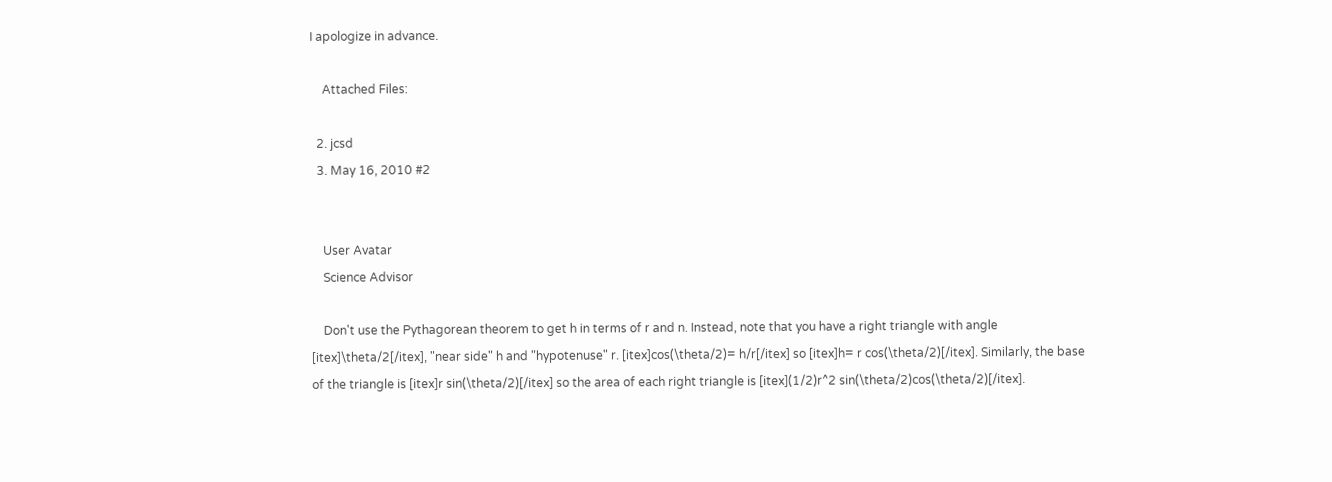I apologize in advance.

    Attached Files:

  2. jcsd
  3. May 16, 2010 #2


    User Avatar
    Science Advisor

    Don't use the Pythagorean theorem to get h in terms of r and n. Instead, note that you have a right triangle with angle [itex]\theta/2[/itex], "near side" h and "hypotenuse" r. [itex]cos(\theta/2)= h/r[/itex] so [itex]h= r cos(\theta/2)[/itex]. Similarly, the base of the triangle is [itex]r sin(\theta/2)[/itex] so the area of each right triangle is [itex](1/2)r^2 sin(\theta/2)cos(\theta/2)[/itex].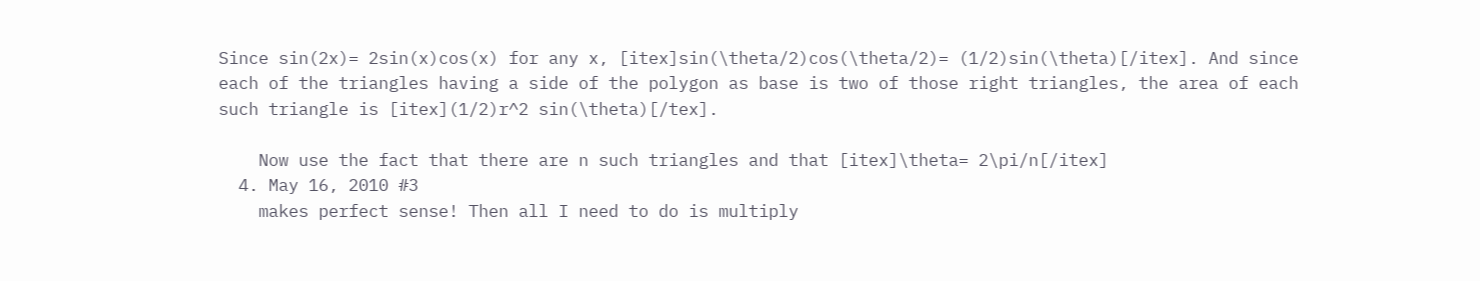Since sin(2x)= 2sin(x)cos(x) for any x, [itex]sin(\theta/2)cos(\theta/2)= (1/2)sin(\theta)[/itex]. And since each of the triangles having a side of the polygon as base is two of those right triangles, the area of each such triangle is [itex](1/2)r^2 sin(\theta)[/tex].

    Now use the fact that there are n such triangles and that [itex]\theta= 2\pi/n[/itex]
  4. May 16, 2010 #3
    makes perfect sense! Then all I need to do is multiply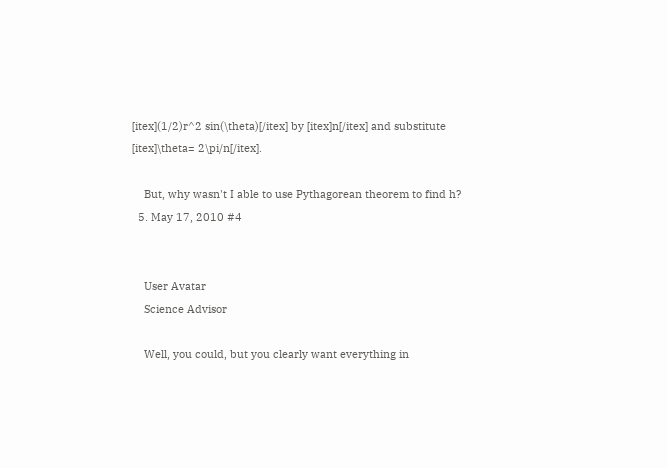[itex](1/2)r^2 sin(\theta)[/itex] by [itex]n[/itex] and substitute [itex]\theta= 2\pi/n[/itex].

    But, why wasn't I able to use Pythagorean theorem to find h?
  5. May 17, 2010 #4


    User Avatar
    Science Advisor

    Well, you could, but you clearly want everything in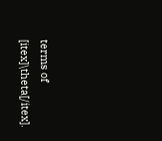terms of [itex]\theta[/itex].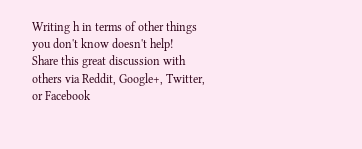Writing h in terms of other things you don't know doesn't help!
Share this great discussion with others via Reddit, Google+, Twitter, or Facebook